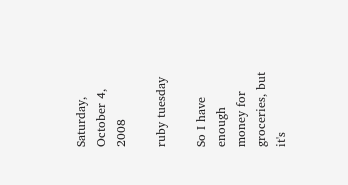Saturday, October 4, 2008

ruby tuesday

So I have enough money for groceries, but it's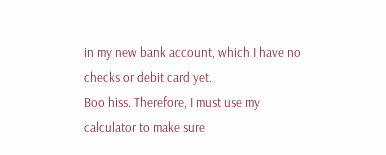in my new bank account, which I have no checks or debit card yet.
Boo hiss. Therefore, I must use my calculator to make sure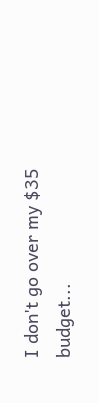I don't go over my $35 budget...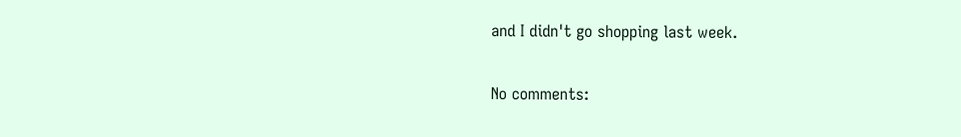and I didn't go shopping last week.

No comments: